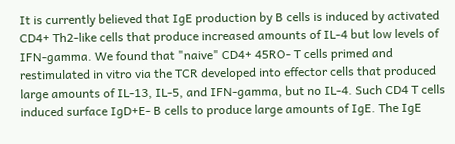It is currently believed that IgE production by B cells is induced by activated CD4+ Th2-like cells that produce increased amounts of IL-4 but low levels of IFN-gamma. We found that "naive" CD4+ 45RO- T cells primed and restimulated in vitro via the TCR developed into effector cells that produced large amounts of IL-13, IL-5, and IFN-gamma, but no IL-4. Such CD4 T cells induced surface IgD+E- B cells to produce large amounts of IgE. The IgE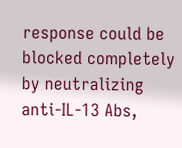response could be blocked completely by neutralizing anti-IL-13 Abs,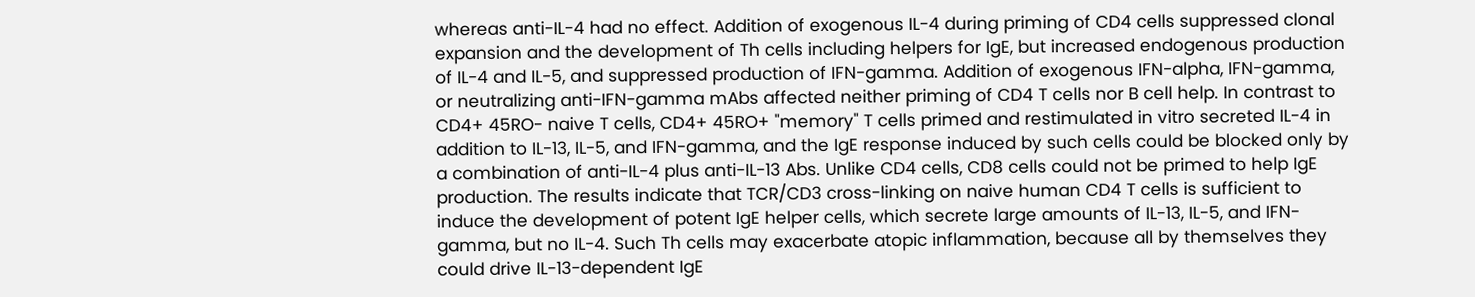whereas anti-IL-4 had no effect. Addition of exogenous IL-4 during priming of CD4 cells suppressed clonal expansion and the development of Th cells including helpers for IgE, but increased endogenous production of IL-4 and IL-5, and suppressed production of IFN-gamma. Addition of exogenous IFN-alpha, IFN-gamma, or neutralizing anti-IFN-gamma mAbs affected neither priming of CD4 T cells nor B cell help. In contrast to CD4+ 45RO- naive T cells, CD4+ 45RO+ "memory" T cells primed and restimulated in vitro secreted IL-4 in addition to IL-13, IL-5, and IFN-gamma, and the IgE response induced by such cells could be blocked only by a combination of anti-IL-4 plus anti-IL-13 Abs. Unlike CD4 cells, CD8 cells could not be primed to help IgE production. The results indicate that TCR/CD3 cross-linking on naive human CD4 T cells is sufficient to induce the development of potent IgE helper cells, which secrete large amounts of IL-13, IL-5, and IFN-gamma, but no IL-4. Such Th cells may exacerbate atopic inflammation, because all by themselves they could drive IL-13-dependent IgE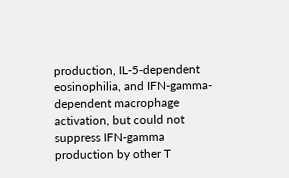production, IL-5-dependent eosinophilia, and IFN-gamma-dependent macrophage activation, but could not suppress IFN-gamma production by other T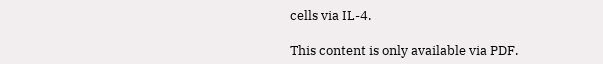cells via IL-4.

This content is only available via PDF.